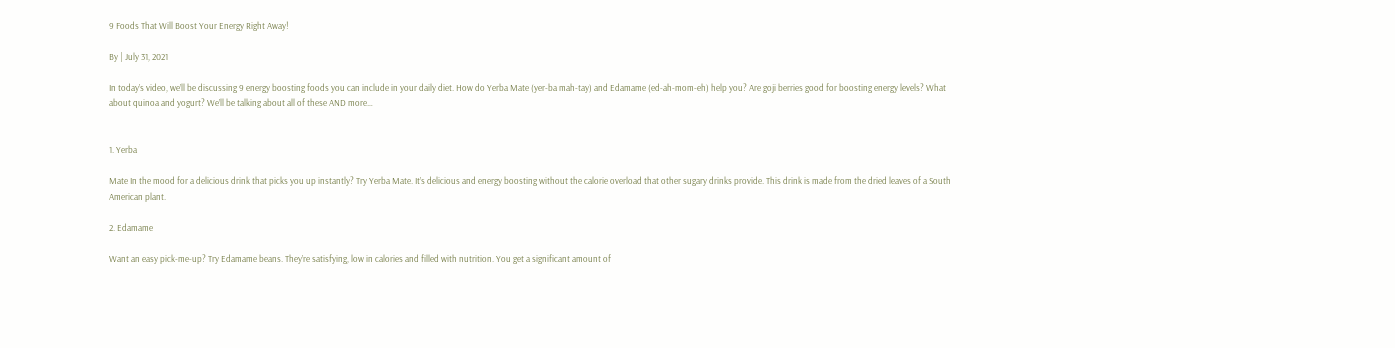9 Foods That Will Boost Your Energy Right Away!

By | July 31, 2021

In today’s video, we’ll be discussing 9 energy boosting foods you can include in your daily diet. How do Yerba Mate (yer-ba mah-tay) and Edamame (ed-ah-mom-eh) help you? Are goji berries good for boosting energy levels? What about quinoa and yogurt? We’ll be talking about all of these AND more…


1. Yerba

Mate In the mood for a delicious drink that picks you up instantly? Try Yerba Mate. It’s delicious and energy boosting without the calorie overload that other sugary drinks provide. This drink is made from the dried leaves of a South American plant.

2. Edamame

Want an easy pick-me-up? Try Edamame beans. They’re satisfying, low in calories and filled with nutrition. You get a significant amount of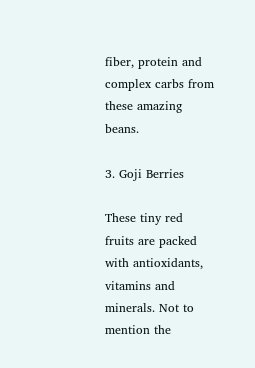fiber, protein and complex carbs from these amazing beans.

3. Goji Berries

These tiny red fruits are packed with antioxidants, vitamins and minerals. Not to mention the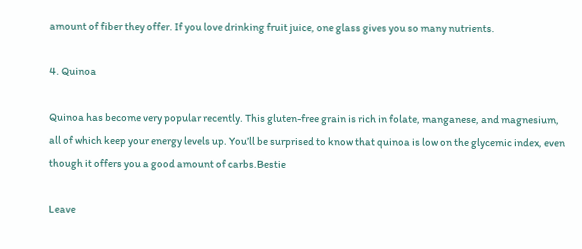amount of fiber they offer. If you love drinking fruit juice, one glass gives you so many nutrients.

4. Quinoa

Quinoa has become very popular recently. This gluten-free grain is rich in folate, manganese, and magnesium, all of which keep your energy levels up. You’ll be surprised to know that quinoa is low on the glycemic index, even though it offers you a good amount of carbs.Bestie

Leave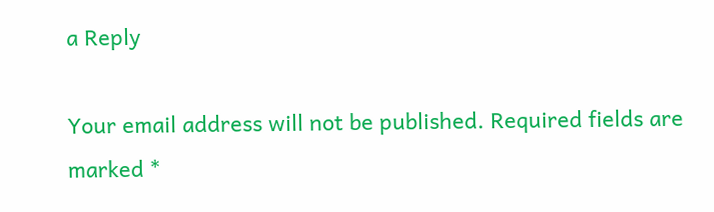a Reply

Your email address will not be published. Required fields are marked *